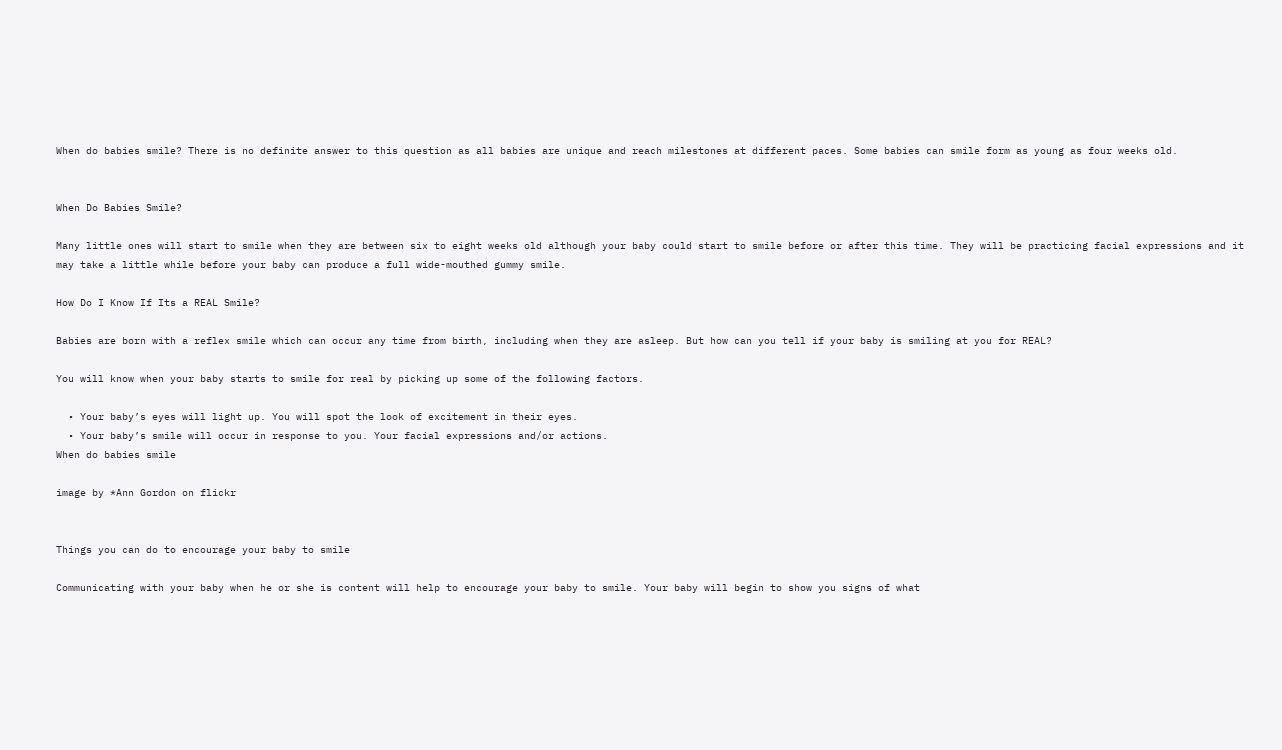When do babies smile? There is no definite answer to this question as all babies are unique and reach milestones at different paces. Some babies can smile form as young as four weeks old.


When Do Babies Smile?

Many little ones will start to smile when they are between six to eight weeks old although your baby could start to smile before or after this time. They will be practicing facial expressions and it may take a little while before your baby can produce a full wide-mouthed gummy smile.

How Do I Know If Its a REAL Smile?

Babies are born with a reflex smile which can occur any time from birth, including when they are asleep. But how can you tell if your baby is smiling at you for REAL?

You will know when your baby starts to smile for real by picking up some of the following factors.

  • Your baby’s eyes will light up. You will spot the look of excitement in their eyes.
  • Your baby’s smile will occur in response to you. Your facial expressions and/or actions.
When do babies smile

image by *Ann Gordon on flickr


Things you can do to encourage your baby to smile

Communicating with your baby when he or she is content will help to encourage your baby to smile. Your baby will begin to show you signs of what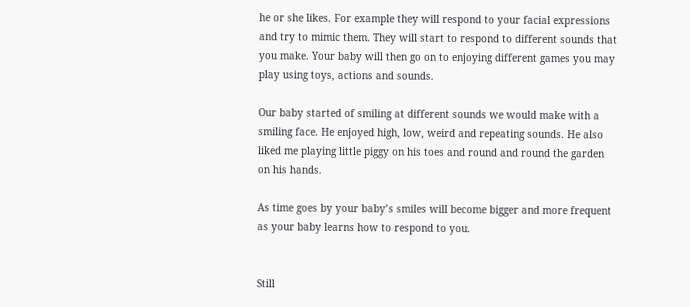he or she likes. For example they will respond to your facial expressions and try to mimic them. They will start to respond to different sounds that you make. Your baby will then go on to enjoying different games you may play using toys, actions and sounds.

Our baby started of smiling at different sounds we would make with a smiling face. He enjoyed high, low, weird and repeating sounds. He also liked me playing little piggy on his toes and round and round the garden on his hands.

As time goes by your baby’s smiles will become bigger and more frequent as your baby learns how to respond to you.


Still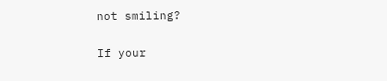not smiling?

If your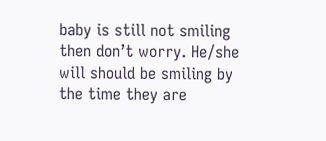baby is still not smiling then don’t worry. He/she will should be smiling by the time they are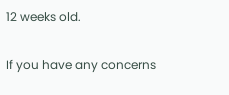12 weeks old.

If you have any concerns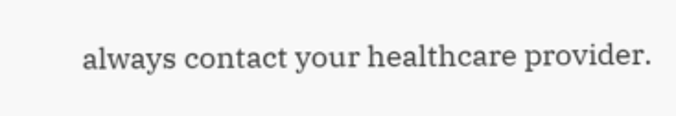always contact your healthcare provider.